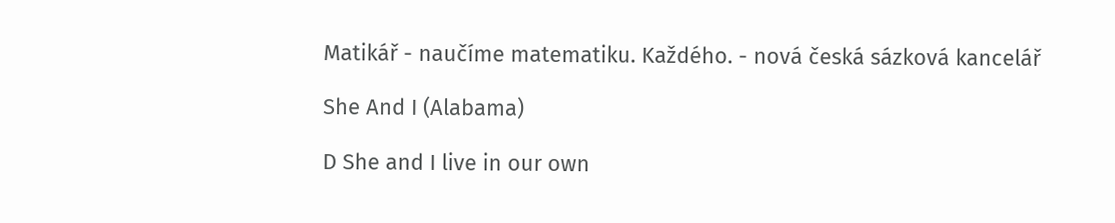Matikář - naučíme matematiku. Každého. - nová česká sázková kancelář

She And I (Alabama)

D She and I live in our own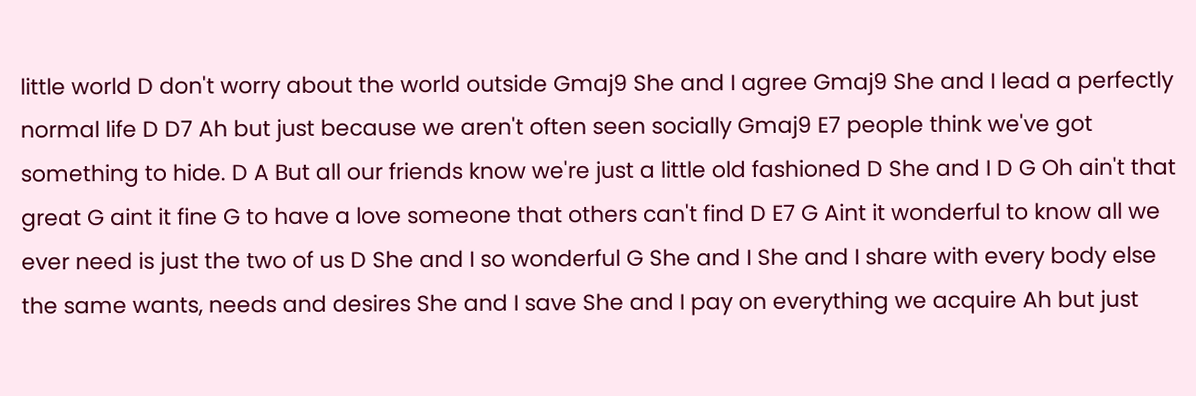little world D don't worry about the world outside Gmaj9 She and I agree Gmaj9 She and I lead a perfectly normal life D D7 Ah but just because we aren't often seen socially Gmaj9 E7 people think we've got something to hide. D A But all our friends know we're just a little old fashioned D She and I D G Oh ain't that great G aint it fine G to have a love someone that others can't find D E7 G Aint it wonderful to know all we ever need is just the two of us D She and I so wonderful G She and I She and I share with every body else the same wants, needs and desires She and I save She and I pay on everything we acquire Ah but just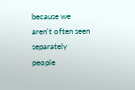because we aren't often seen separately people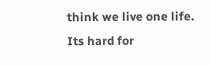think we live one life. Its hard for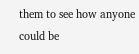them to see how anyone could be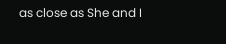as close as She and I